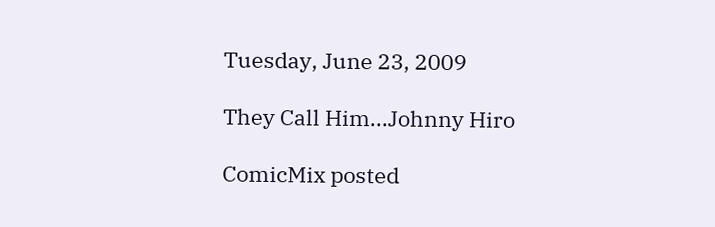Tuesday, June 23, 2009

They Call Him...Johnny Hiro

ComicMix posted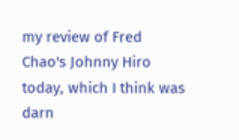my review of Fred Chao's Johnny Hiro today, which I think was darn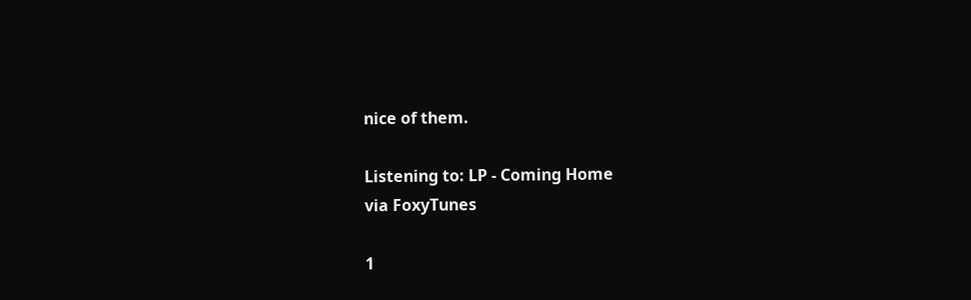nice of them.

Listening to: LP - Coming Home
via FoxyTunes

1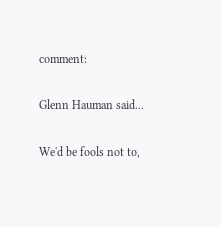comment:

Glenn Hauman said...

We'd be fools not to,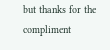but thanks for the compliment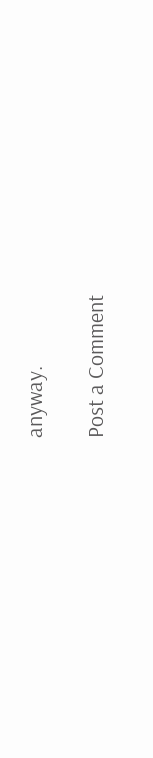anyway.

Post a Comment